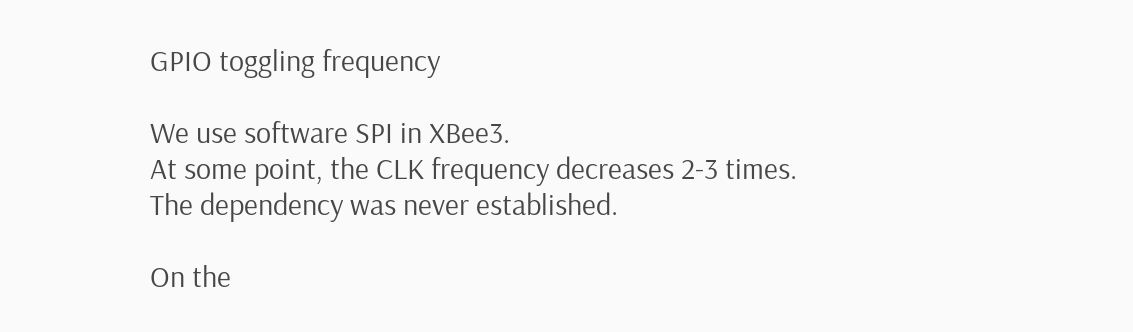GPIO toggling frequency

We use software SPI in XBee3.
At some point, the CLK frequency decreases 2-3 times.
The dependency was never established.

On the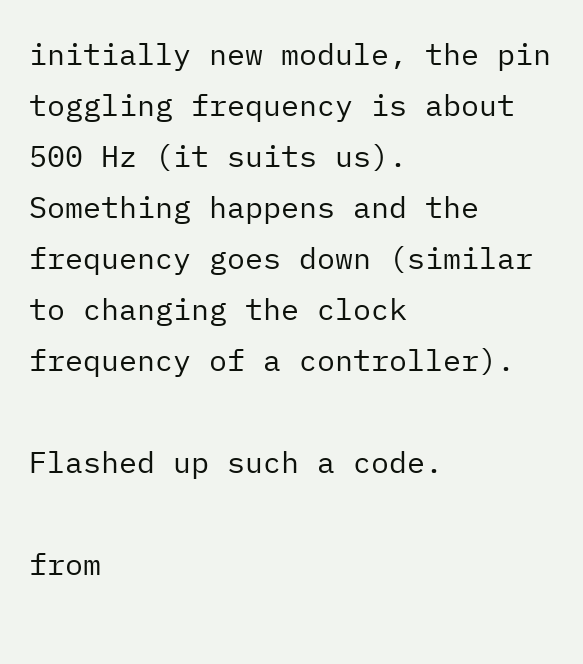initially new module, the pin toggling frequency is about 500 Hz (it suits us).
Something happens and the frequency goes down (similar to changing the clock frequency of a controller).

Flashed up such a code.

from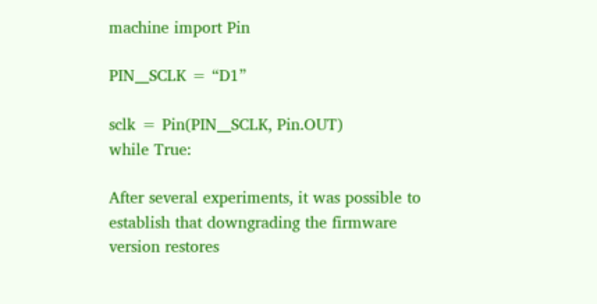machine import Pin

PIN__SCLK = “D1”

sclk = Pin(PIN__SCLK, Pin.OUT)
while True:

After several experiments, it was possible to establish that downgrading the firmware version restores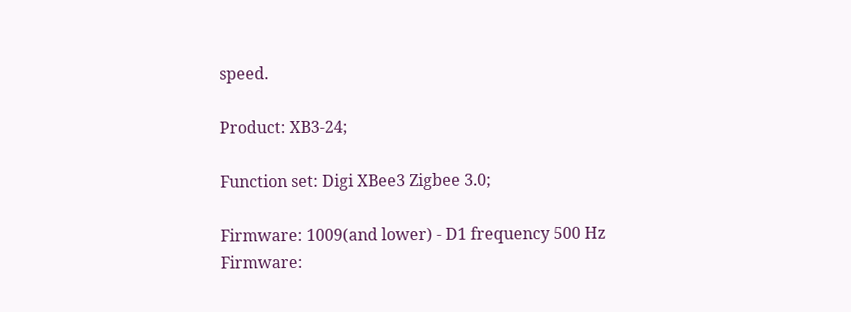speed.

Product: XB3-24;

Function set: Digi XBee3 Zigbee 3.0;

Firmware: 1009(and lower) - D1 frequency 500 Hz
Firmware: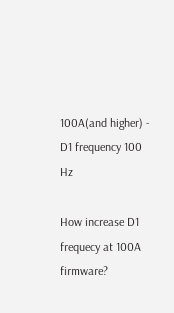100A(and higher) - D1 frequency 100 Hz

How increase D1 frequecy at 100A firmware?